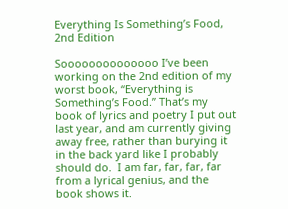Everything Is Something’s Food, 2nd Edition

Soooooooooooooo I’ve been working on the 2nd edition of my worst book, “Everything is Something’s Food.” That’s my book of lyrics and poetry I put out last year, and am currently giving away free, rather than burying it in the back yard like I probably should do.  I am far, far, far, far from a lyrical genius, and the book shows it.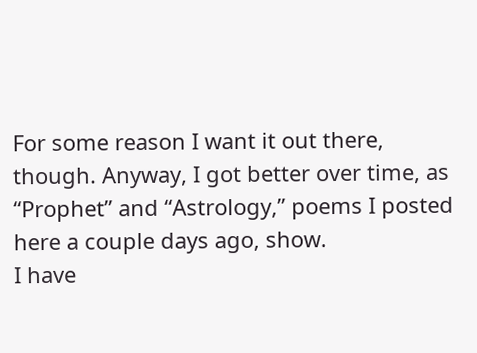For some reason I want it out there, though. Anyway, I got better over time, as “Prophet” and “Astrology,” poems I posted here a couple days ago, show.
I have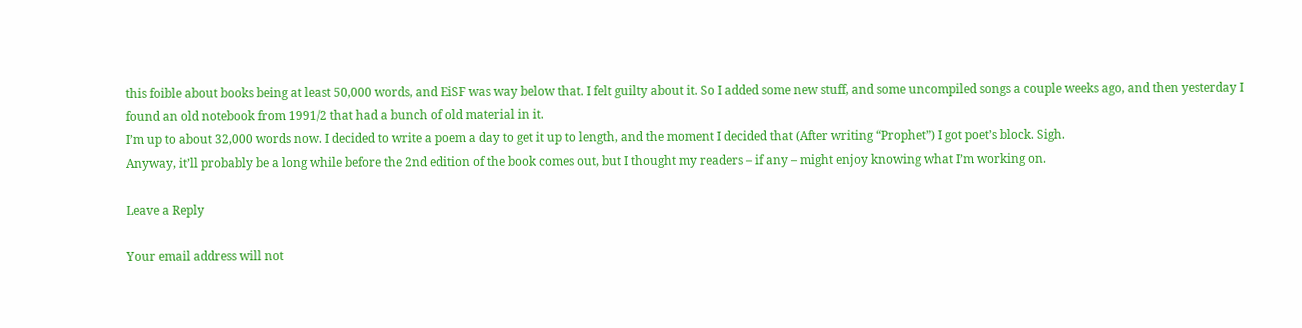this foible about books being at least 50,000 words, and EiSF was way below that. I felt guilty about it. So I added some new stuff, and some uncompiled songs a couple weeks ago, and then yesterday I found an old notebook from 1991/2 that had a bunch of old material in it.
I’m up to about 32,000 words now. I decided to write a poem a day to get it up to length, and the moment I decided that (After writing “Prophet”) I got poet’s block. Sigh.
Anyway, it’ll probably be a long while before the 2nd edition of the book comes out, but I thought my readers – if any – might enjoy knowing what I’m working on.

Leave a Reply

Your email address will not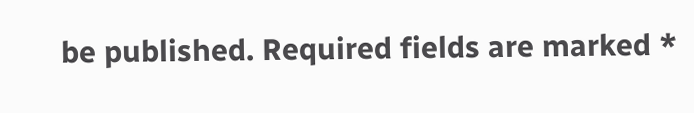be published. Required fields are marked *